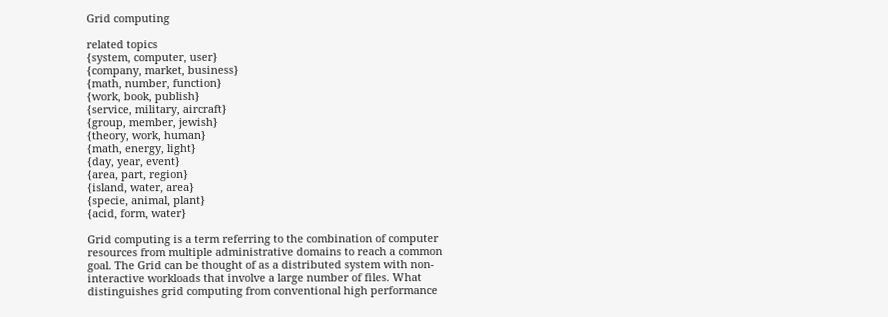Grid computing

related topics
{system, computer, user}
{company, market, business}
{math, number, function}
{work, book, publish}
{service, military, aircraft}
{group, member, jewish}
{theory, work, human}
{math, energy, light}
{day, year, event}
{area, part, region}
{island, water, area}
{specie, animal, plant}
{acid, form, water}

Grid computing is a term referring to the combination of computer resources from multiple administrative domains to reach a common goal. The Grid can be thought of as a distributed system with non-interactive workloads that involve a large number of files. What distinguishes grid computing from conventional high performance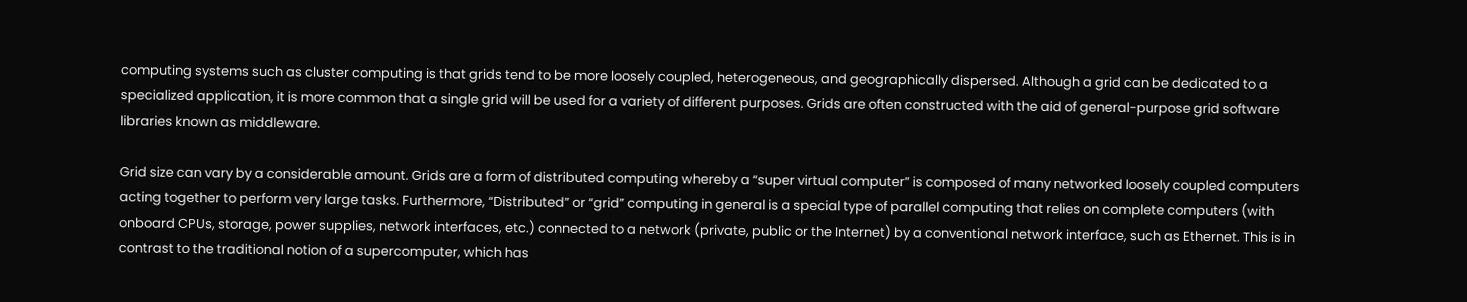computing systems such as cluster computing is that grids tend to be more loosely coupled, heterogeneous, and geographically dispersed. Although a grid can be dedicated to a specialized application, it is more common that a single grid will be used for a variety of different purposes. Grids are often constructed with the aid of general-purpose grid software libraries known as middleware.

Grid size can vary by a considerable amount. Grids are a form of distributed computing whereby a “super virtual computer” is composed of many networked loosely coupled computers acting together to perform very large tasks. Furthermore, “Distributed” or “grid” computing in general is a special type of parallel computing that relies on complete computers (with onboard CPUs, storage, power supplies, network interfaces, etc.) connected to a network (private, public or the Internet) by a conventional network interface, such as Ethernet. This is in contrast to the traditional notion of a supercomputer, which has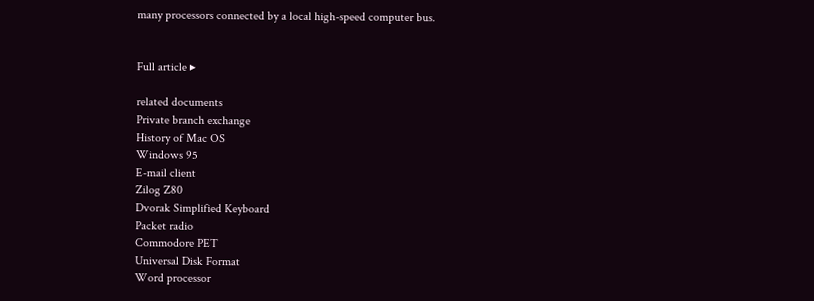many processors connected by a local high-speed computer bus.


Full article ▸

related documents
Private branch exchange
History of Mac OS
Windows 95
E-mail client
Zilog Z80
Dvorak Simplified Keyboard
Packet radio
Commodore PET
Universal Disk Format
Word processor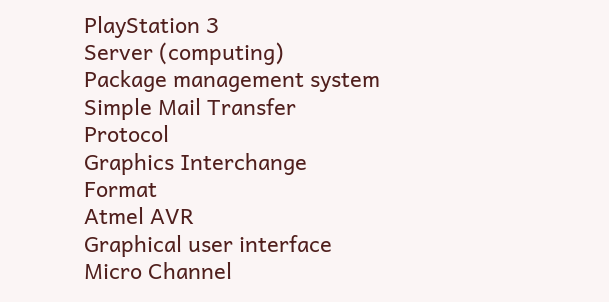PlayStation 3
Server (computing)
Package management system
Simple Mail Transfer Protocol
Graphics Interchange Format
Atmel AVR
Graphical user interface
Micro Channel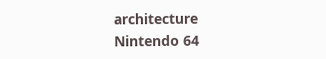architecture
Nintendo 64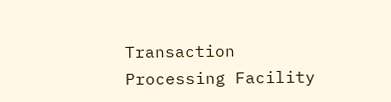Transaction Processing Facility